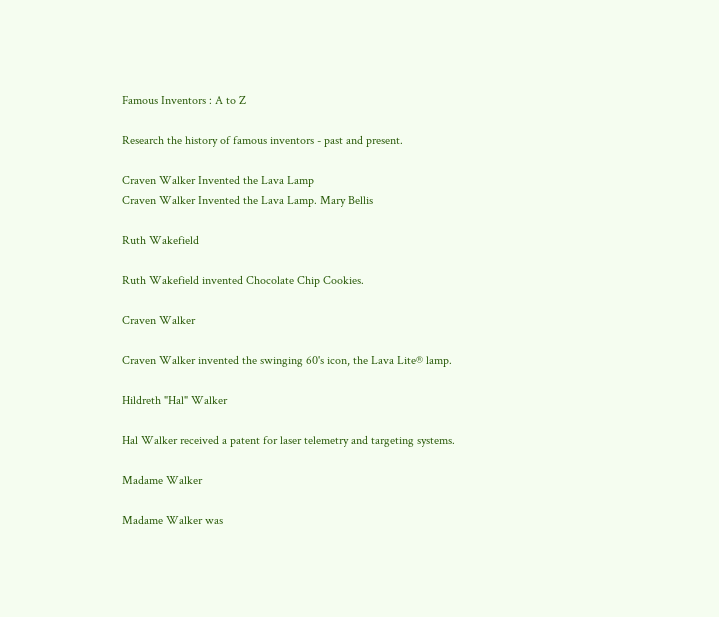Famous Inventors : A to Z

Research the history of famous inventors - past and present.

Craven Walker Invented the Lava Lamp
Craven Walker Invented the Lava Lamp. Mary Bellis

Ruth Wakefield

Ruth Wakefield invented Chocolate Chip Cookies.

Craven Walker

Craven Walker invented the swinging 60's icon, the Lava Lite® lamp.

Hildreth "Hal" Walker

Hal Walker received a patent for laser telemetry and targeting systems.

Madame Walker

Madame Walker was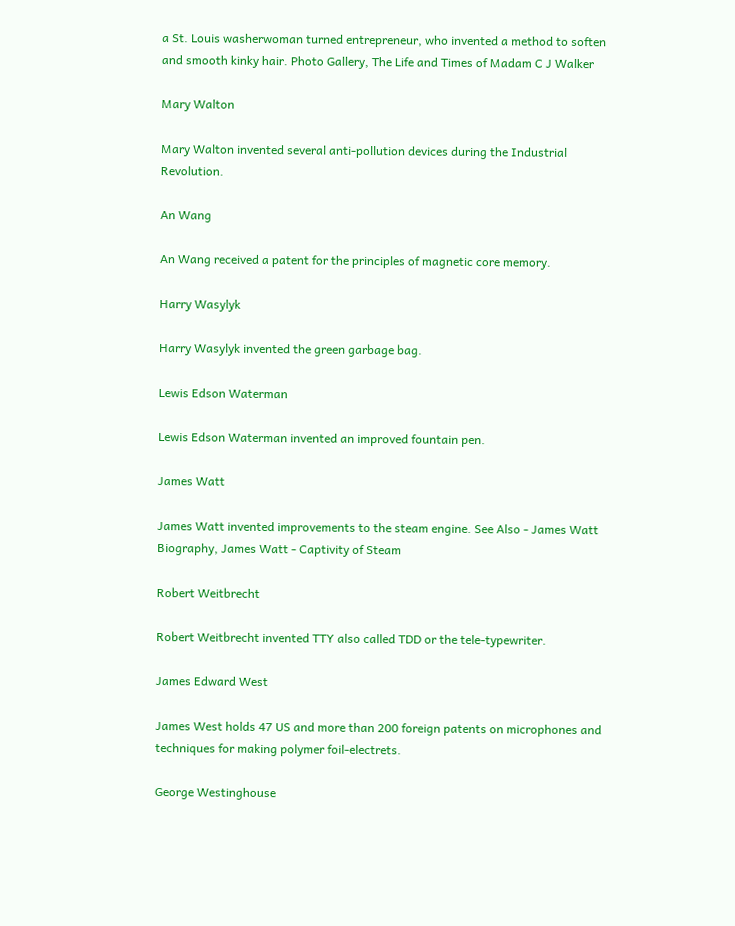a St. Louis washerwoman turned entrepreneur, who invented a method to soften and smooth kinky hair. Photo Gallery, The Life and Times of Madam C J Walker

Mary Walton

Mary Walton invented several anti-pollution devices during the Industrial Revolution.

An Wang

An Wang received a patent for the principles of magnetic core memory.

Harry Wasylyk

Harry Wasylyk invented the green garbage bag.

Lewis Edson Waterman

Lewis Edson Waterman invented an improved fountain pen.

James Watt

James Watt invented improvements to the steam engine. See Also - James Watt Biography, James Watt - Captivity of Steam

Robert Weitbrecht

Robert Weitbrecht invented TTY also called TDD or the tele-typewriter.

James Edward West

James West holds 47 US and more than 200 foreign patents on microphones and techniques for making polymer foil-electrets.

George Westinghouse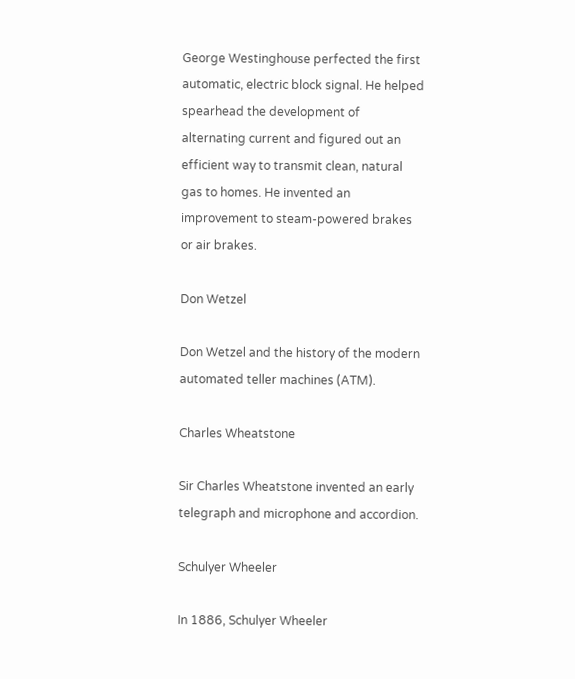George Westinghouse perfected the first automatic, electric block signal. He helped spearhead the development of alternating current and figured out an efficient way to transmit clean, natural gas to homes. He invented an improvement to steam-powered brakes or air brakes.

Don Wetzel

Don Wetzel and the history of the modern automated teller machines (ATM).

Charles Wheatstone

Sir Charles Wheatstone invented an early telegraph and microphone and accordion.

Schulyer Wheeler

In 1886, Schulyer Wheeler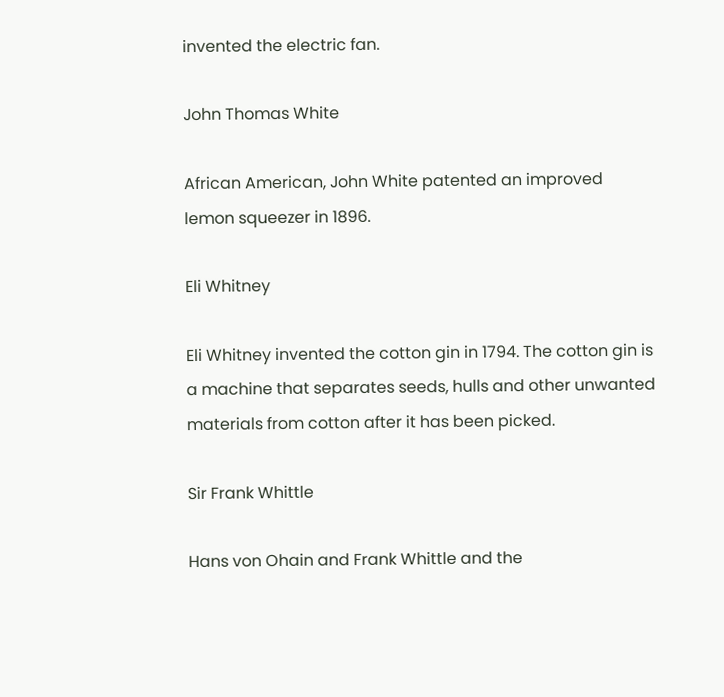invented the electric fan.

John Thomas White

African American, John White patented an improved lemon squeezer in 1896.

Eli Whitney

Eli Whitney invented the cotton gin in 1794. The cotton gin is a machine that separates seeds, hulls and other unwanted materials from cotton after it has been picked.

Sir Frank Whittle

Hans von Ohain and Frank Whittle and the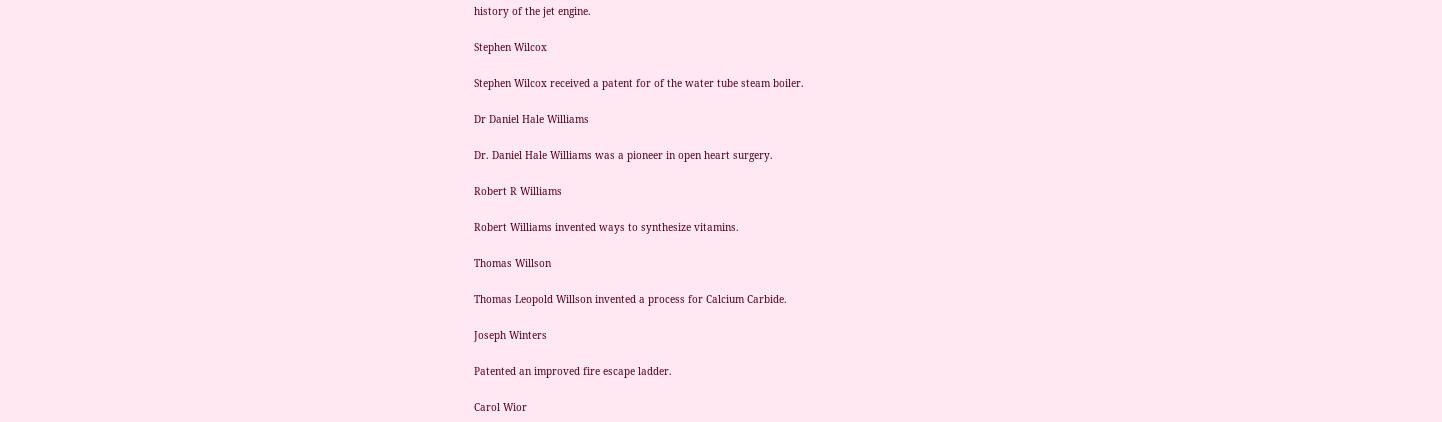history of the jet engine.

Stephen Wilcox

Stephen Wilcox received a patent for of the water tube steam boiler.

Dr Daniel Hale Williams

Dr. Daniel Hale Williams was a pioneer in open heart surgery.

Robert R Williams

Robert Williams invented ways to synthesize vitamins.

Thomas Willson

Thomas Leopold Willson invented a process for Calcium Carbide.

Joseph Winters

Patented an improved fire escape ladder.

Carol Wior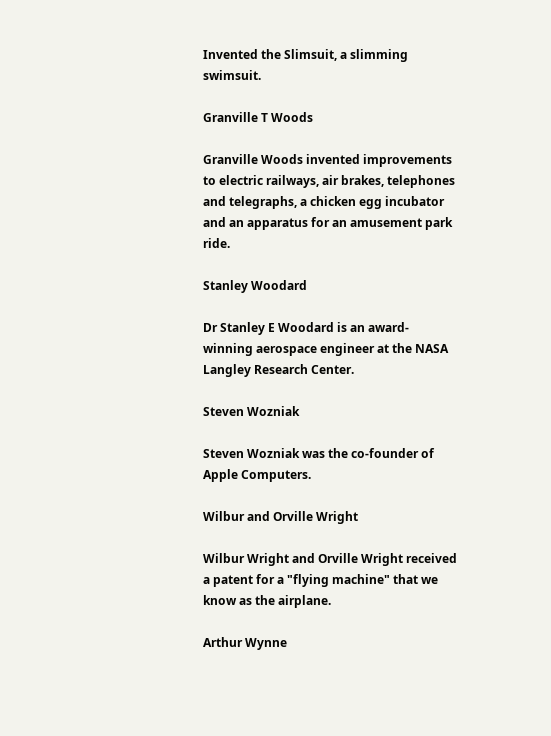Invented the Slimsuit, a slimming swimsuit.

Granville T Woods

Granville Woods invented improvements to electric railways, air brakes, telephones and telegraphs, a chicken egg incubator and an apparatus for an amusement park ride.

Stanley Woodard

Dr Stanley E Woodard is an award-winning aerospace engineer at the NASA Langley Research Center.

Steven Wozniak

Steven Wozniak was the co-founder of Apple Computers.

Wilbur and Orville Wright

Wilbur Wright and Orville Wright received a patent for a "flying machine" that we know as the airplane.

Arthur Wynne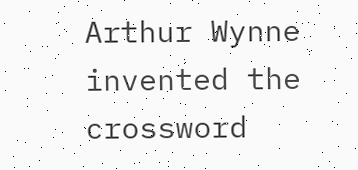Arthur Wynne invented the crossword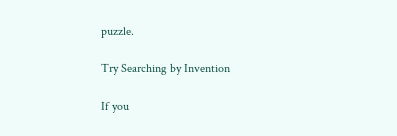puzzle.

Try Searching by Invention

If you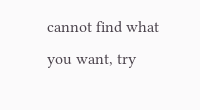cannot find what you want, try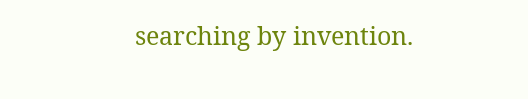searching by invention.